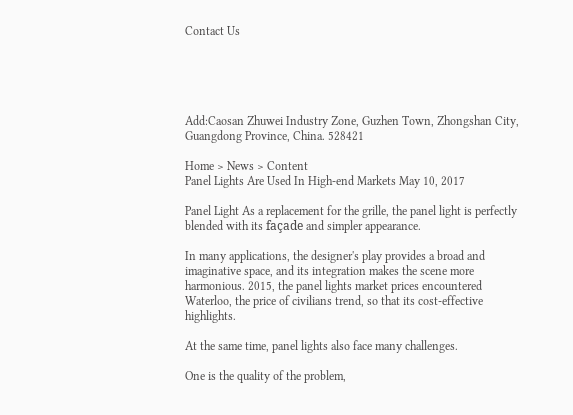Contact Us





Add:Caosan Zhuwei Industry Zone, Guzhen Town, Zhongshan City, Guangdong Province, China. 528421

Home > News > Content
Panel Lights Are Used In High-end Markets May 10, 2017

Panel Light As a replacement for the grille, the panel light is perfectly blended with its façade and simpler appearance.

In many applications, the designer's play provides a broad and imaginative space, and its integration makes the scene more harmonious. 2015, the panel lights market prices encountered Waterloo, the price of civilians trend, so that its cost-effective highlights.

At the same time, panel lights also face many challenges.

One is the quality of the problem,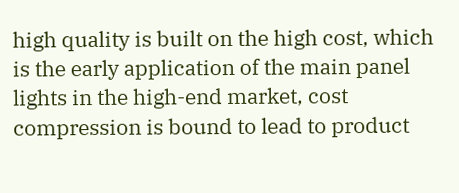high quality is built on the high cost, which is the early application of the main panel lights in the high-end market, cost compression is bound to lead to product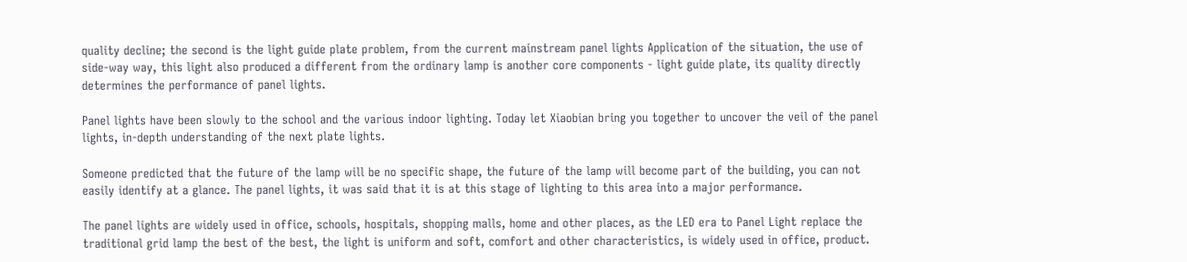quality decline; the second is the light guide plate problem, from the current mainstream panel lights Application of the situation, the use of side-way way, this light also produced a different from the ordinary lamp is another core components - light guide plate, its quality directly determines the performance of panel lights.

Panel lights have been slowly to the school and the various indoor lighting. Today let Xiaobian bring you together to uncover the veil of the panel lights, in-depth understanding of the next plate lights.

Someone predicted that the future of the lamp will be no specific shape, the future of the lamp will become part of the building, you can not easily identify at a glance. The panel lights, it was said that it is at this stage of lighting to this area into a major performance.

The panel lights are widely used in office, schools, hospitals, shopping malls, home and other places, as the LED era to Panel Light replace the traditional grid lamp the best of the best, the light is uniform and soft, comfort and other characteristics, is widely used in office, product.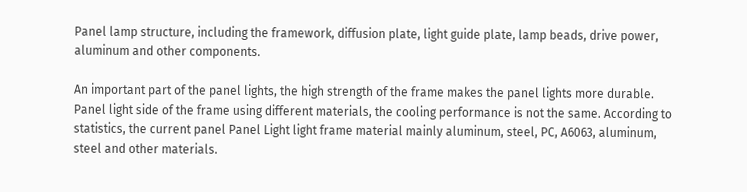Panel lamp structure, including the framework, diffusion plate, light guide plate, lamp beads, drive power, aluminum and other components.

An important part of the panel lights, the high strength of the frame makes the panel lights more durable. Panel light side of the frame using different materials, the cooling performance is not the same. According to statistics, the current panel Panel Light light frame material mainly aluminum, steel, PC, A6063, aluminum, steel and other materials.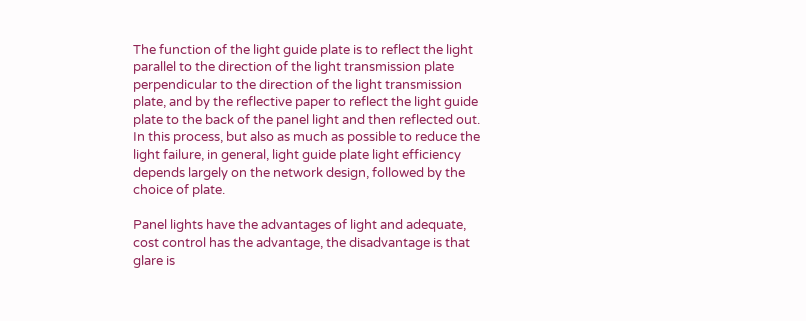The function of the light guide plate is to reflect the light parallel to the direction of the light transmission plate perpendicular to the direction of the light transmission plate, and by the reflective paper to reflect the light guide plate to the back of the panel light and then reflected out. In this process, but also as much as possible to reduce the light failure, in general, light guide plate light efficiency depends largely on the network design, followed by the choice of plate.

Panel lights have the advantages of light and adequate, cost control has the advantage, the disadvantage is that glare is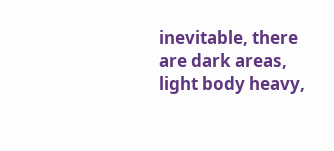inevitable, there are dark areas, light body heavy,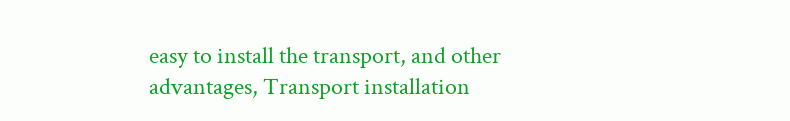easy to install the transport, and other advantages, Transport installation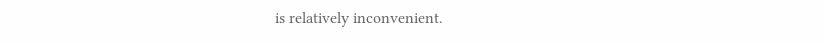is relatively inconvenient.